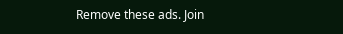Remove these ads. Join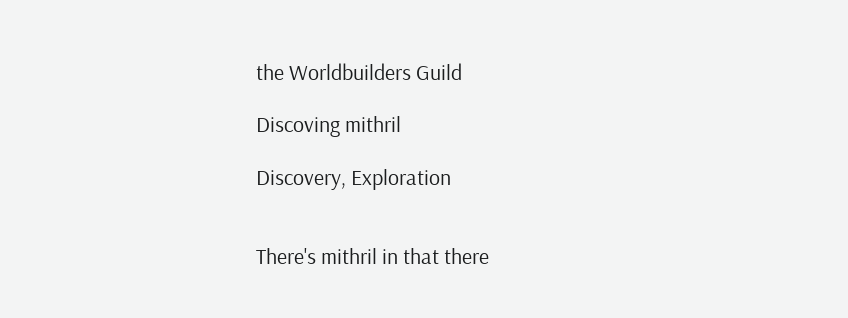the Worldbuilders Guild

Discoving mithril

Discovery, Exploration


There's mithril in that there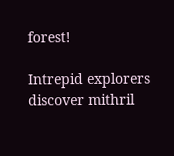forest!

Intrepid explorers discover mithril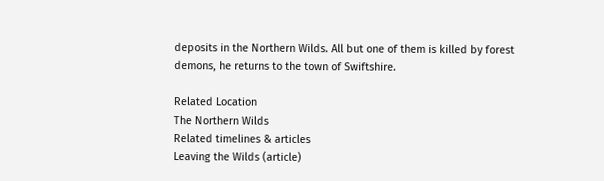deposits in the Northern Wilds. All but one of them is killed by forest demons, he returns to the town of Swiftshire.

Related Location
The Northern Wilds
Related timelines & articles
Leaving the Wilds (article)